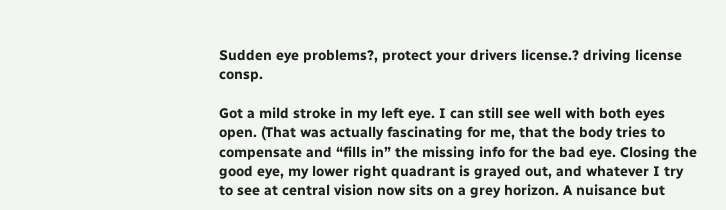Sudden eye problems?, protect your drivers license.? driving license consp.

Got a mild stroke in my left eye. I can still see well with both eyes open. (That was actually fascinating for me, that the body tries to compensate and “fills in” the missing info for the bad eye. Closing the good eye, my lower right quadrant is grayed out, and whatever I try to see at central vision now sits on a grey horizon. A nuisance but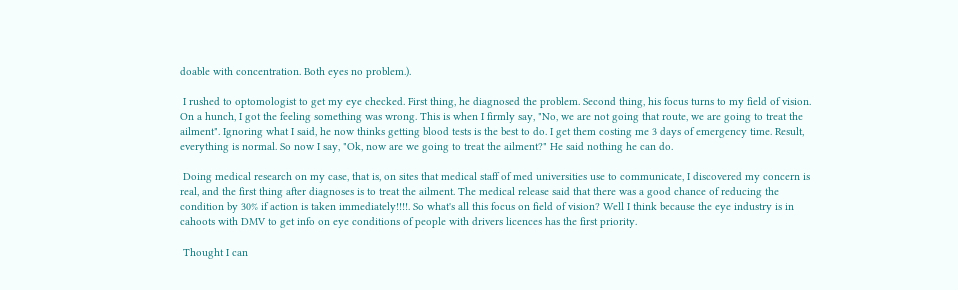doable with concentration. Both eyes no problem.).

 I rushed to optomologist to get my eye checked. First thing, he diagnosed the problem. Second thing, his focus turns to my field of vision. On a hunch, I got the feeling something was wrong. This is when I firmly say, "No, we are not going that route, we are going to treat the ailment". Ignoring what I said, he now thinks getting blood tests is the best to do. I get them costing me 3 days of emergency time. Result, everything is normal. So now I say, "Ok, now are we going to treat the ailment?" He said nothing he can do.

 Doing medical research on my case, that is, on sites that medical staff of med universities use to communicate, I discovered my concern is real, and the first thing after diagnoses is to treat the ailment. The medical release said that there was a good chance of reducing the condition by 30% if action is taken immediately!!!!. So what's all this focus on field of vision? Well I think because the eye industry is in cahoots with DMV to get info on eye conditions of people with drivers licences has the first priority.

 Thought I can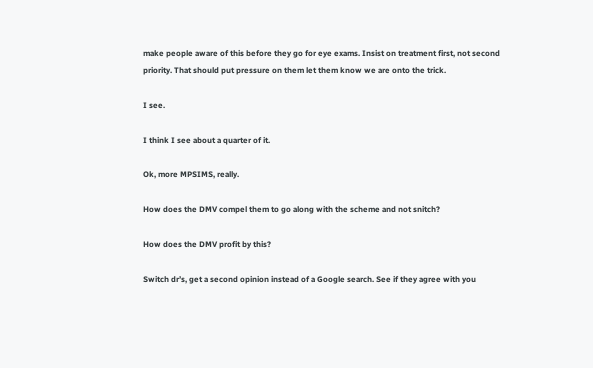make people aware of this before they go for eye exams. Insist on treatment first, not second priority. That should put pressure on them let them know we are onto the trick.

I see.

I think I see about a quarter of it.

Ok, more MPSIMS, really.

How does the DMV compel them to go along with the scheme and not snitch?

How does the DMV profit by this?

Switch dr’s, get a second opinion instead of a Google search. See if they agree with you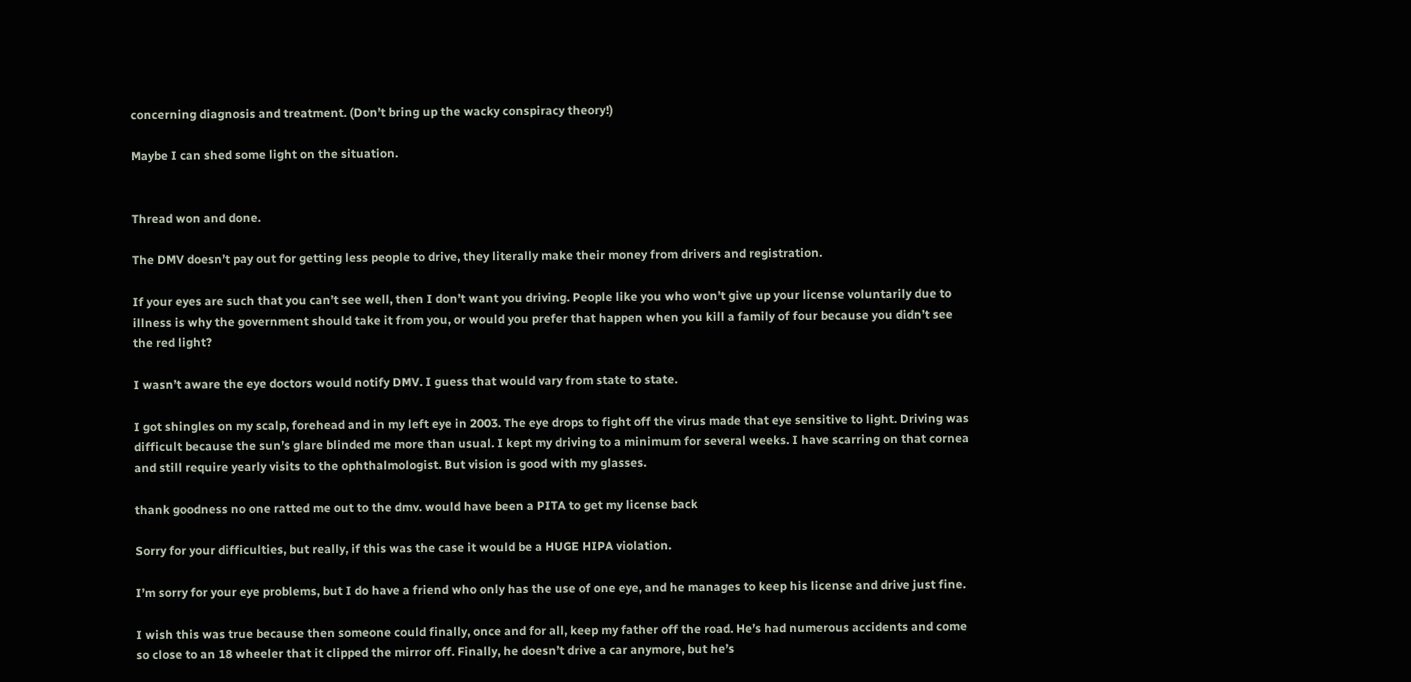concerning diagnosis and treatment. (Don’t bring up the wacky conspiracy theory!)

Maybe I can shed some light on the situation.


Thread won and done.

The DMV doesn’t pay out for getting less people to drive, they literally make their money from drivers and registration.

If your eyes are such that you can’t see well, then I don’t want you driving. People like you who won’t give up your license voluntarily due to illness is why the government should take it from you, or would you prefer that happen when you kill a family of four because you didn’t see the red light?

I wasn’t aware the eye doctors would notify DMV. I guess that would vary from state to state.

I got shingles on my scalp, forehead and in my left eye in 2003. The eye drops to fight off the virus made that eye sensitive to light. Driving was difficult because the sun’s glare blinded me more than usual. I kept my driving to a minimum for several weeks. I have scarring on that cornea and still require yearly visits to the ophthalmologist. But vision is good with my glasses.

thank goodness no one ratted me out to the dmv. would have been a PITA to get my license back

Sorry for your difficulties, but really, if this was the case it would be a HUGE HIPA violation.

I’m sorry for your eye problems, but I do have a friend who only has the use of one eye, and he manages to keep his license and drive just fine.

I wish this was true because then someone could finally, once and for all, keep my father off the road. He’s had numerous accidents and come so close to an 18 wheeler that it clipped the mirror off. Finally, he doesn’t drive a car anymore, but he’s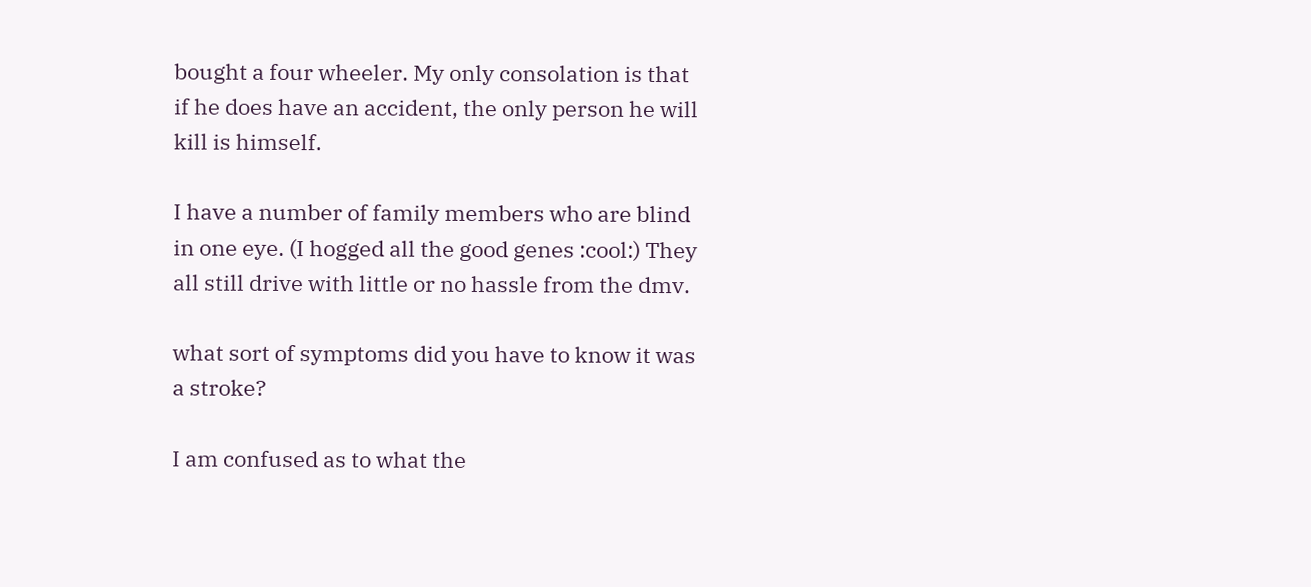bought a four wheeler. My only consolation is that if he does have an accident, the only person he will kill is himself.

I have a number of family members who are blind in one eye. (I hogged all the good genes :cool:) They all still drive with little or no hassle from the dmv.

what sort of symptoms did you have to know it was a stroke?

I am confused as to what the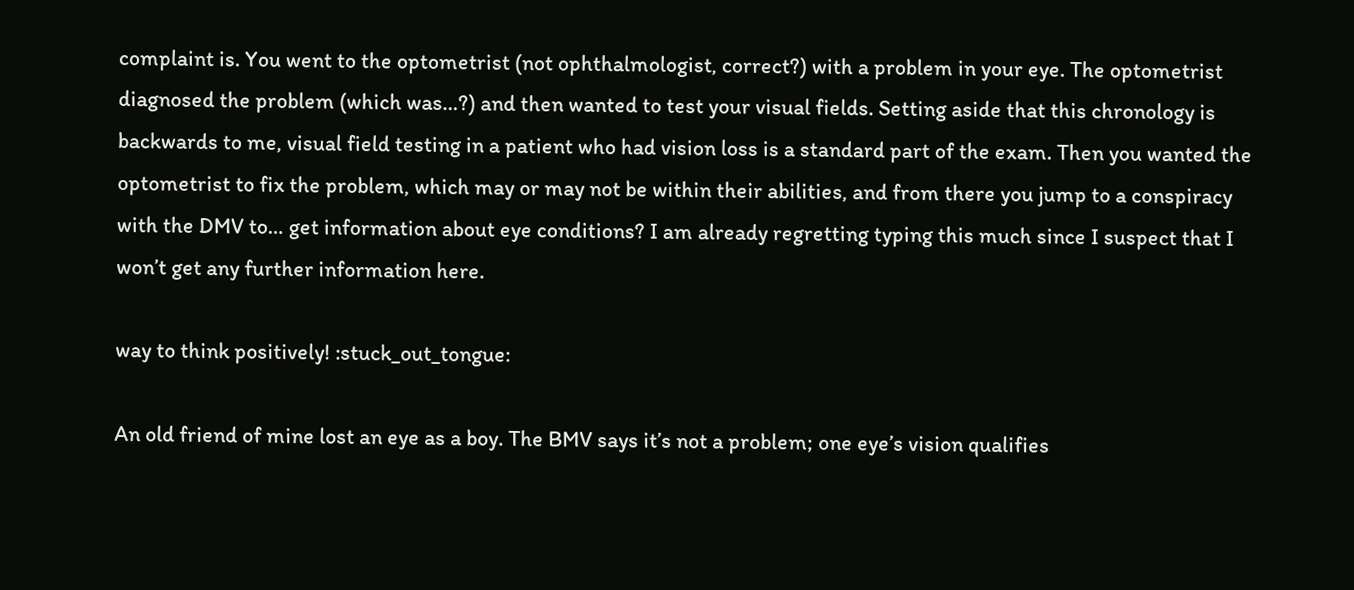complaint is. You went to the optometrist (not ophthalmologist, correct?) with a problem in your eye. The optometrist diagnosed the problem (which was…?) and then wanted to test your visual fields. Setting aside that this chronology is backwards to me, visual field testing in a patient who had vision loss is a standard part of the exam. Then you wanted the optometrist to fix the problem, which may or may not be within their abilities, and from there you jump to a conspiracy with the DMV to… get information about eye conditions? I am already regretting typing this much since I suspect that I won’t get any further information here.

way to think positively! :stuck_out_tongue:

An old friend of mine lost an eye as a boy. The BMV says it’s not a problem; one eye’s vision qualifies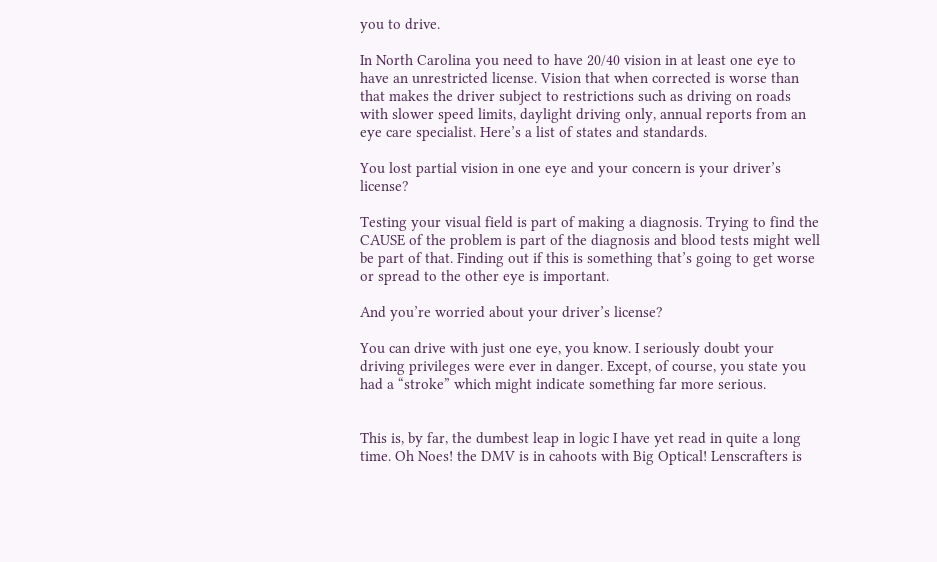you to drive.

In North Carolina you need to have 20/40 vision in at least one eye to have an unrestricted license. Vision that when corrected is worse than that makes the driver subject to restrictions such as driving on roads with slower speed limits, daylight driving only, annual reports from an eye care specialist. Here’s a list of states and standards.

You lost partial vision in one eye and your concern is your driver’s license?

Testing your visual field is part of making a diagnosis. Trying to find the CAUSE of the problem is part of the diagnosis and blood tests might well be part of that. Finding out if this is something that’s going to get worse or spread to the other eye is important.

And you’re worried about your driver’s license?

You can drive with just one eye, you know. I seriously doubt your driving privileges were ever in danger. Except, of course, you state you had a “stroke” which might indicate something far more serious.


This is, by far, the dumbest leap in logic I have yet read in quite a long time. Oh Noes! the DMV is in cahoots with Big Optical! Lenscrafters is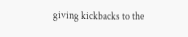giving kickbacks to the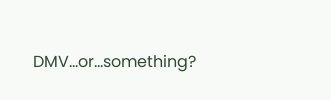DMV…or…something?